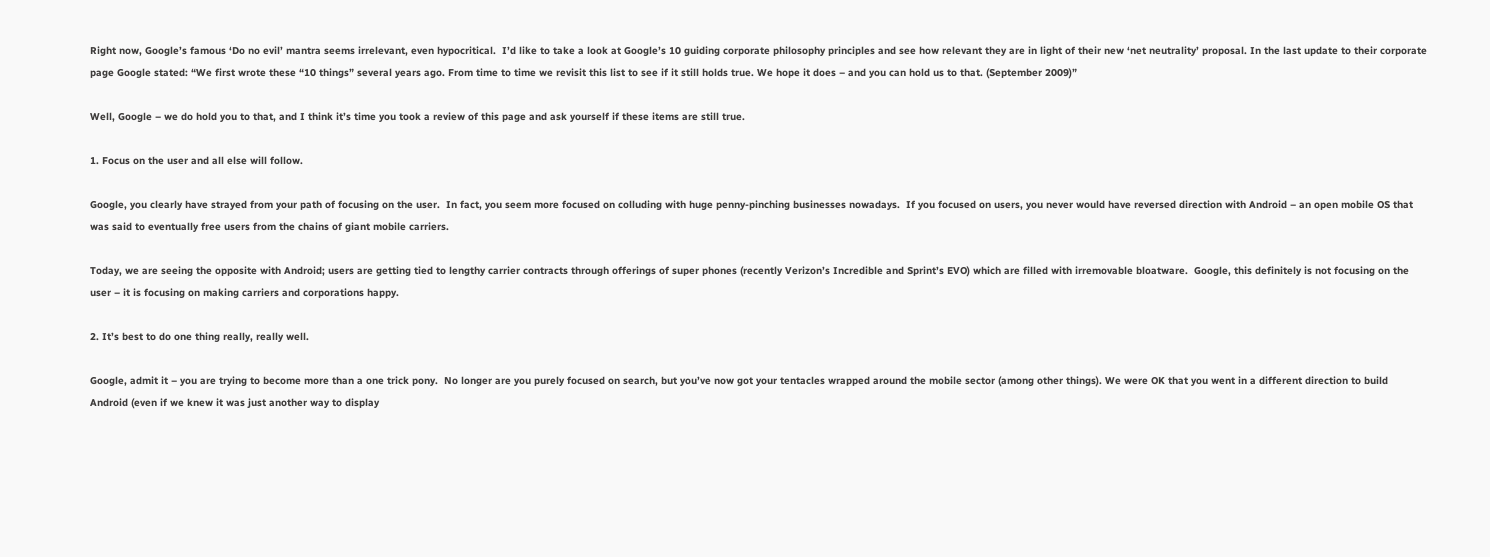Right now, Google’s famous ‘Do no evil’ mantra seems irrelevant, even hypocritical.  I’d like to take a look at Google’s 10 guiding corporate philosophy principles and see how relevant they are in light of their new ‘net neutrality’ proposal. In the last update to their corporate page Google stated: “We first wrote these “10 things” several years ago. From time to time we revisit this list to see if it still holds true. We hope it does – and you can hold us to that. (September 2009)”

Well, Google – we do hold you to that, and I think it’s time you took a review of this page and ask yourself if these items are still true.

1. Focus on the user and all else will follow.

Google, you clearly have strayed from your path of focusing on the user.  In fact, you seem more focused on colluding with huge penny-pinching businesses nowadays.  If you focused on users, you never would have reversed direction with Android – an open mobile OS that was said to eventually free users from the chains of giant mobile carriers.

Today, we are seeing the opposite with Android; users are getting tied to lengthy carrier contracts through offerings of super phones (recently Verizon’s Incredible and Sprint’s EVO) which are filled with irremovable bloatware.  Google, this definitely is not focusing on the user – it is focusing on making carriers and corporations happy.

2. It’s best to do one thing really, really well.

Google, admit it – you are trying to become more than a one trick pony.  No longer are you purely focused on search, but you’ve now got your tentacles wrapped around the mobile sector (among other things). We were OK that you went in a different direction to build Android (even if we knew it was just another way to display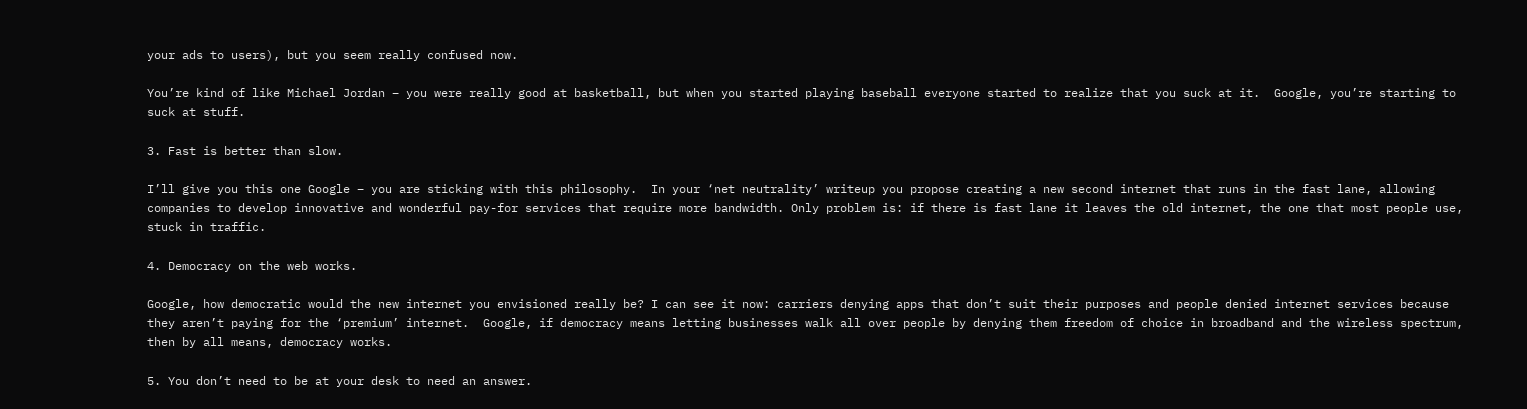your ads to users), but you seem really confused now.

You’re kind of like Michael Jordan – you were really good at basketball, but when you started playing baseball everyone started to realize that you suck at it.  Google, you’re starting to suck at stuff.

3. Fast is better than slow.

I’ll give you this one Google – you are sticking with this philosophy.  In your ‘net neutrality’ writeup you propose creating a new second internet that runs in the fast lane, allowing companies to develop innovative and wonderful pay-for services that require more bandwidth. Only problem is: if there is fast lane it leaves the old internet, the one that most people use, stuck in traffic.

4. Democracy on the web works.

Google, how democratic would the new internet you envisioned really be? I can see it now: carriers denying apps that don’t suit their purposes and people denied internet services because they aren’t paying for the ‘premium’ internet.  Google, if democracy means letting businesses walk all over people by denying them freedom of choice in broadband and the wireless spectrum, then by all means, democracy works.

5. You don’t need to be at your desk to need an answer.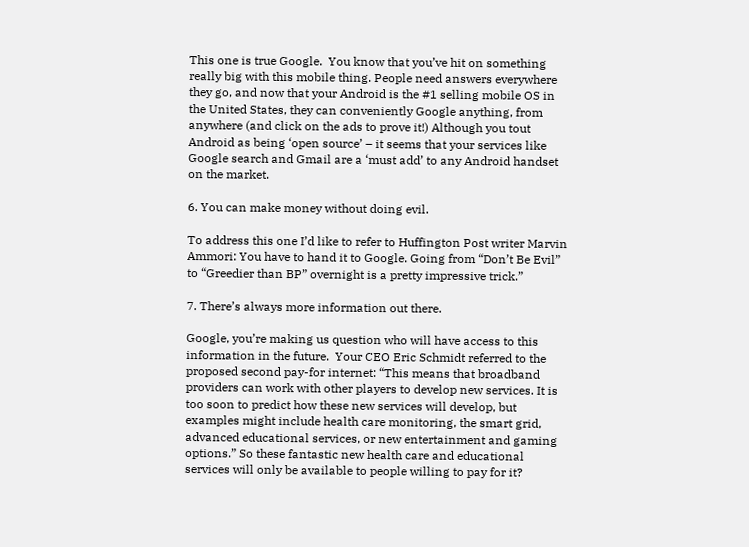This one is true Google.  You know that you’ve hit on something really big with this mobile thing. People need answers everywhere they go, and now that your Android is the #1 selling mobile OS in the United States, they can conveniently Google anything, from anywhere (and click on the ads to prove it!) Although you tout Android as being ‘open source’ – it seems that your services like Google search and Gmail are a ‘must add’ to any Android handset on the market.

6. You can make money without doing evil.

To address this one I’d like to refer to Huffington Post writer Marvin Ammori: You have to hand it to Google. Going from “Don’t Be Evil” to “Greedier than BP” overnight is a pretty impressive trick.”

7. There’s always more information out there.

Google, you’re making us question who will have access to this information in the future.  Your CEO Eric Schmidt referred to the proposed second pay-for internet: “This means that broadband providers can work with other players to develop new services. It is too soon to predict how these new services will develop, but examples might include health care monitoring, the smart grid, advanced educational services, or new entertainment and gaming options.” So these fantastic new health care and educational services will only be available to people willing to pay for it?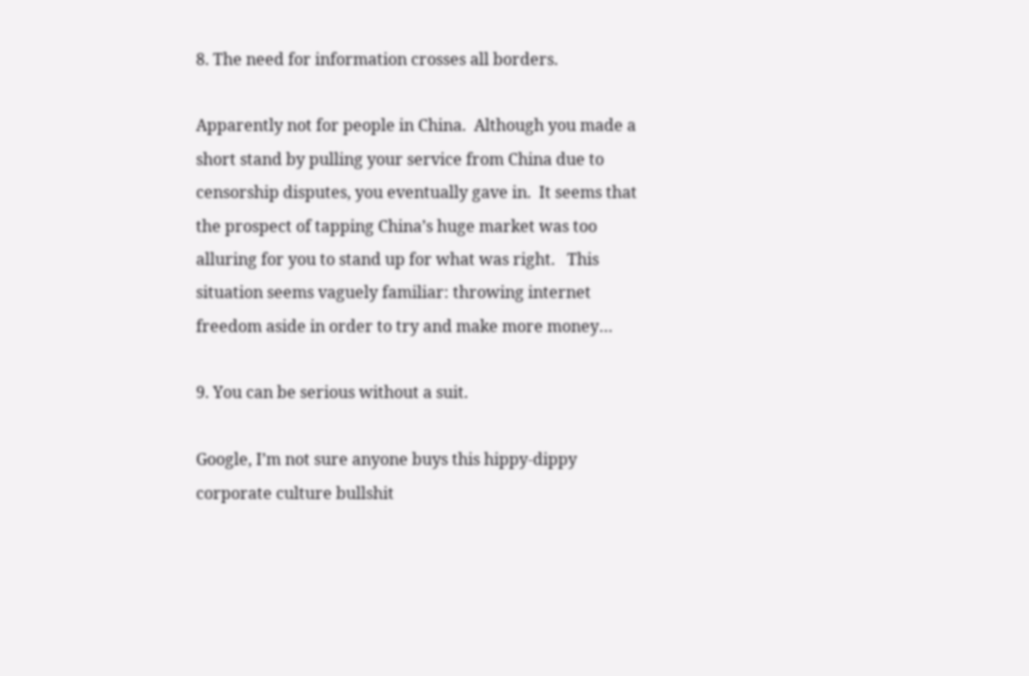8. The need for information crosses all borders.

Apparently not for people in China.  Although you made a short stand by pulling your service from China due to censorship disputes, you eventually gave in.  It seems that the prospect of tapping China’s huge market was too alluring for you to stand up for what was right.   This situation seems vaguely familiar: throwing internet freedom aside in order to try and make more money…

9. You can be serious without a suit.

Google, I’m not sure anyone buys this hippy-dippy corporate culture bullshit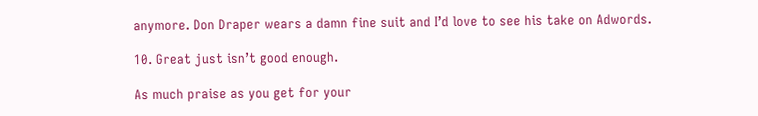anymore. Don Draper wears a damn fine suit and I’d love to see his take on Adwords.

10. Great just isn’t good enough.

As much praise as you get for your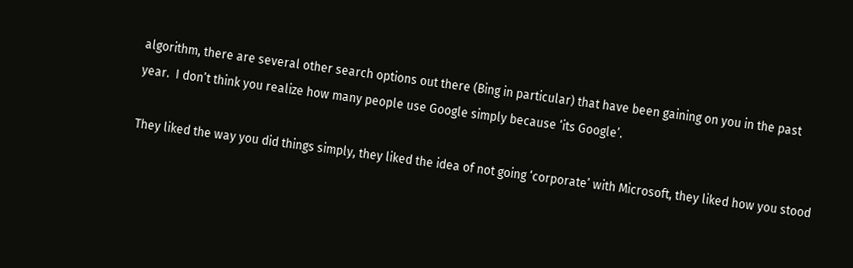algorithm, there are several other search options out there (Bing in particular) that have been gaining on you in the past year.  I don’t think you realize how many people use Google simply because ‘its Google’.

They liked the way you did things simply, they liked the idea of not going ‘corporate’ with Microsoft, they liked how you stood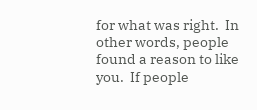for what was right.  In other words, people found a reason to like you.  If people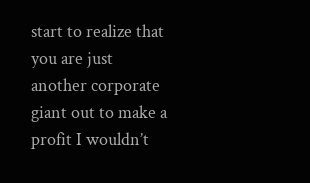start to realize that you are just another corporate giant out to make a profit I wouldn’t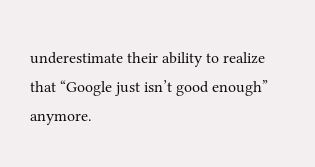underestimate their ability to realize that “Google just isn’t good enough” anymore.